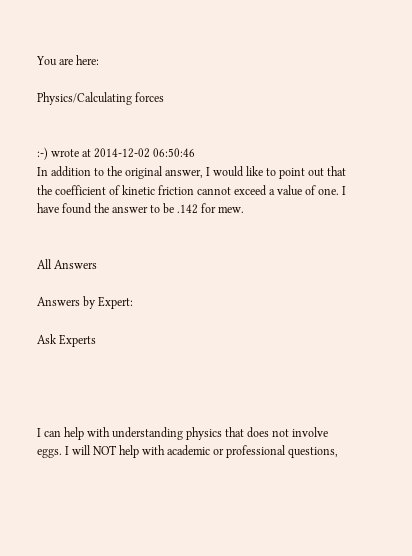You are here:

Physics/Calculating forces


:-) wrote at 2014-12-02 06:50:46
In addition to the original answer, I would like to point out that the coefficient of kinetic friction cannot exceed a value of one. I have found the answer to be .142 for mew.


All Answers

Answers by Expert:

Ask Experts




I can help with understanding physics that does not involve eggs. I will NOT help with academic or professional questions,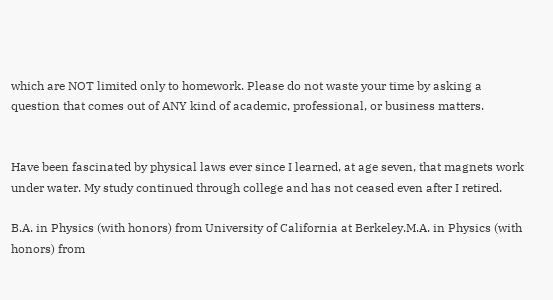which are NOT limited only to homework. Please do not waste your time by asking a question that comes out of ANY kind of academic, professional, or business matters.


Have been fascinated by physical laws ever since I learned, at age seven, that magnets work under water. My study continued through college and has not ceased even after I retired.

B.A. in Physics (with honors) from University of California at Berkeley.M.A. in Physics (with honors) from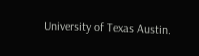University of Texas Austin.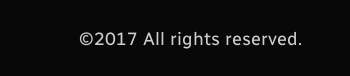©2017 All rights reserved.